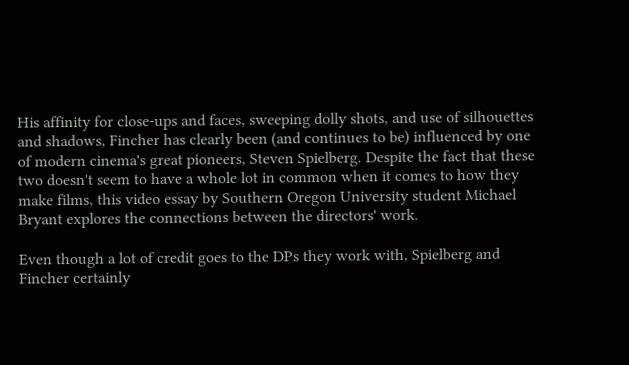His affinity for close-ups and faces, sweeping dolly shots, and use of silhouettes and shadows, Fincher has clearly been (and continues to be) influenced by one of modern cinema's great pioneers, Steven Spielberg. Despite the fact that these two doesn't seem to have a whole lot in common when it comes to how they make films, this video essay by Southern Oregon University student Michael Bryant explores the connections between the directors' work.

Even though a lot of credit goes to the DPs they work with, Spielberg and Fincher certainly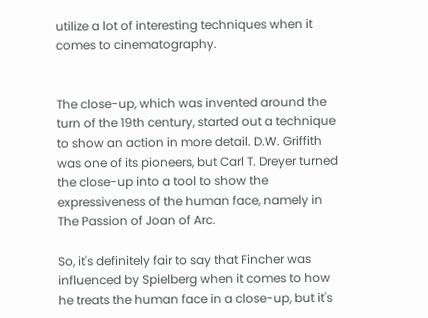utilize a lot of interesting techniques when it comes to cinematography.


The close-up, which was invented around the turn of the 19th century, started out a technique to show an action in more detail. D.W. Griffith was one of its pioneers, but Carl T. Dreyer turned the close-up into a tool to show the expressiveness of the human face, namely in The Passion of Joan of Arc.

So, it's definitely fair to say that Fincher was influenced by Spielberg when it comes to how he treats the human face in a close-up, but it's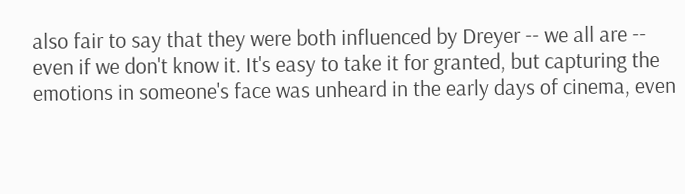also fair to say that they were both influenced by Dreyer -- we all are -- even if we don't know it. It's easy to take it for granted, but capturing the emotions in someone's face was unheard in the early days of cinema, even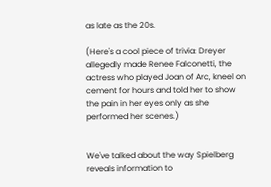as late as the 20s.

(Here's a cool piece of trivia: Dreyer allegedly made Renee Falconetti, the actress who played Joan of Arc, kneel on cement for hours and told her to show the pain in her eyes only as she performed her scenes.)


We've talked about the way Spielberg reveals information to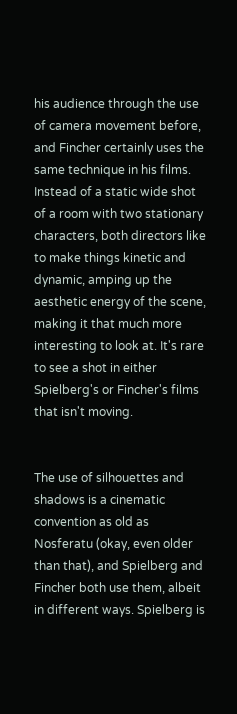his audience through the use of camera movement before, and Fincher certainly uses the same technique in his films. Instead of a static wide shot of a room with two stationary characters, both directors like to make things kinetic and dynamic, amping up the aesthetic energy of the scene, making it that much more interesting to look at. It's rare to see a shot in either Spielberg's or Fincher's films that isn't moving.


The use of silhouettes and shadows is a cinematic convention as old as Nosferatu (okay, even older than that), and Spielberg and Fincher both use them, albeit in different ways. Spielberg is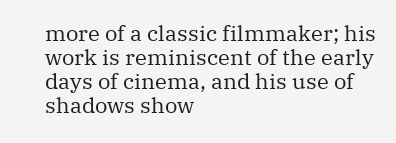more of a classic filmmaker; his work is reminiscent of the early days of cinema, and his use of shadows show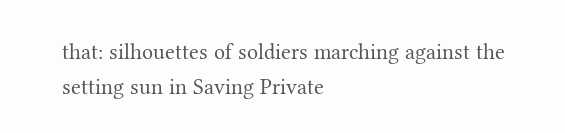that: silhouettes of soldiers marching against the setting sun in Saving Private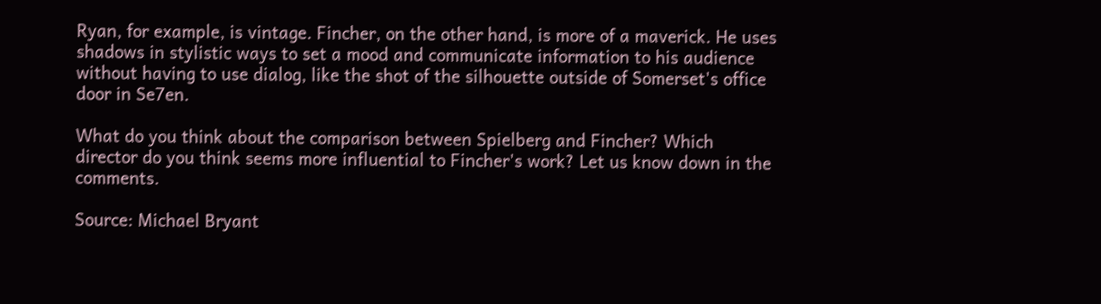Ryan, for example, is vintage. Fincher, on the other hand, is more of a maverick. He uses shadows in stylistic ways to set a mood and communicate information to his audience without having to use dialog, like the shot of the silhouette outside of Somerset's office door in Se7en.

What do you think about the comparison between Spielberg and Fincher? Which director do you think seems more influential to Fincher's work? Let us know down in the comments.

Source: Michael Bryant